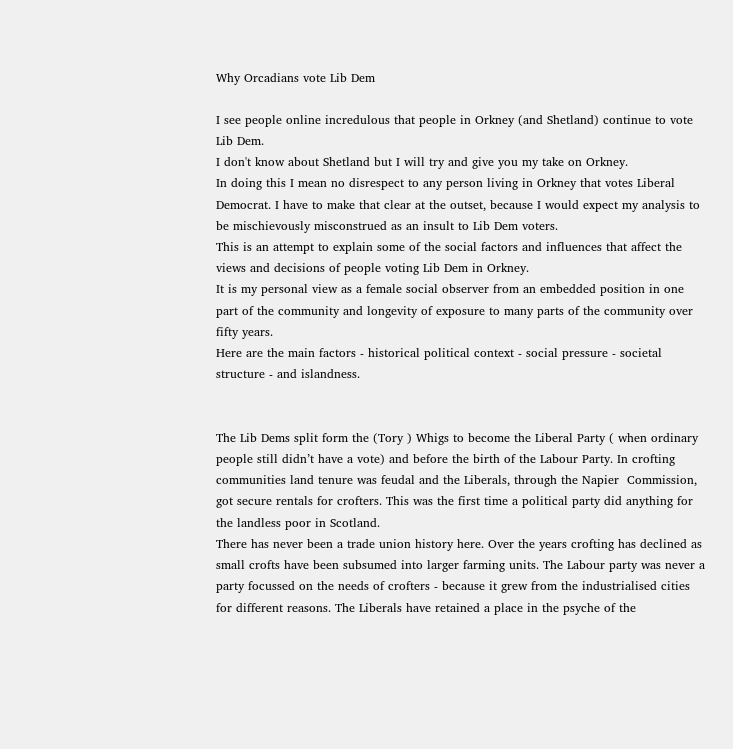Why Orcadians vote Lib Dem

I see people online incredulous that people in Orkney (and Shetland) continue to vote Lib Dem.
I don't know about Shetland but I will try and give you my take on Orkney.
In doing this I mean no disrespect to any person living in Orkney that votes Liberal Democrat. I have to make that clear at the outset, because I would expect my analysis to be mischievously misconstrued as an insult to Lib Dem voters.
This is an attempt to explain some of the social factors and influences that affect the views and decisions of people voting Lib Dem in Orkney.
It is my personal view as a female social observer from an embedded position in one part of the community and longevity of exposure to many parts of the community over fifty years.
Here are the main factors - historical political context - social pressure - societal structure - and islandness.


The Lib Dems split form the (Tory ) Whigs to become the Liberal Party ( when ordinary people still didn’t have a vote) and before the birth of the Labour Party. In crofting communities land tenure was feudal and the Liberals, through the Napier  Commission, got secure rentals for crofters. This was the first time a political party did anything for the landless poor in Scotland.
There has never been a trade union history here. Over the years crofting has declined as small crofts have been subsumed into larger farming units. The Labour party was never a party focussed on the needs of crofters - because it grew from the industrialised cities for different reasons. The Liberals have retained a place in the psyche of the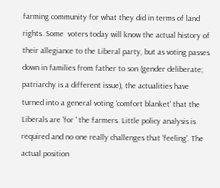farming community for what they did in terms of land rights. Some  voters today will know the actual history of their allegiance to the Liberal party, but as voting passes down in families from father to son (gender deliberate; patriarchy is a different issue), the actualities have turned into a general voting 'comfort blanket' that the Liberals are 'for ' the farmers. Little policy analysis is required and no one really challenges that 'feeling'. The actual position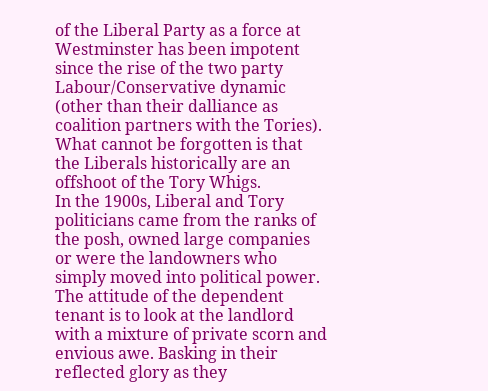of the Liberal Party as a force at Westminster has been impotent since the rise of the two party Labour/Conservative dynamic (other than their dalliance as coalition partners with the Tories). What cannot be forgotten is that the Liberals historically are an offshoot of the Tory Whigs.
In the 1900s, Liberal and Tory politicians came from the ranks of the posh, owned large companies or were the landowners who simply moved into political power. The attitude of the dependent tenant is to look at the landlord with a mixture of private scorn and envious awe. Basking in their reflected glory as they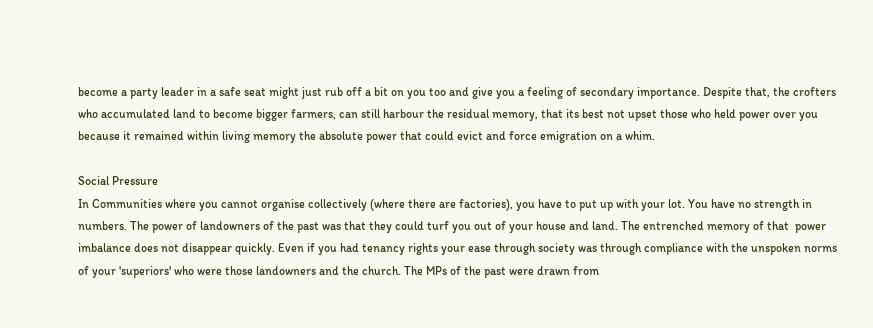become a party leader in a safe seat might just rub off a bit on you too and give you a feeling of secondary importance. Despite that, the crofters who accumulated land to become bigger farmers, can still harbour the residual memory, that its best not upset those who held power over you because it remained within living memory the absolute power that could evict and force emigration on a whim.

Social Pressure
In Communities where you cannot organise collectively (where there are factories), you have to put up with your lot. You have no strength in numbers. The power of landowners of the past was that they could turf you out of your house and land. The entrenched memory of that  power imbalance does not disappear quickly. Even if you had tenancy rights your ease through society was through compliance with the unspoken norms of your 'superiors' who were those landowners and the church. The MPs of the past were drawn from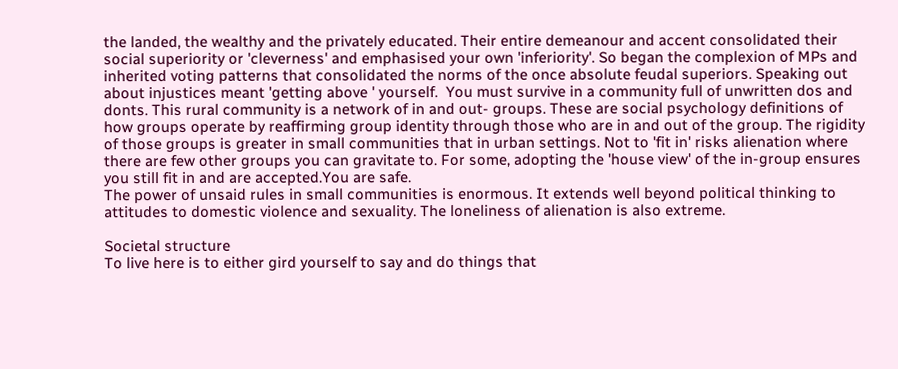the landed, the wealthy and the privately educated. Their entire demeanour and accent consolidated their social superiority or 'cleverness' and emphasised your own 'inferiority'. So began the complexion of MPs and inherited voting patterns that consolidated the norms of the once absolute feudal superiors. Speaking out about injustices meant 'getting above ' yourself.  You must survive in a community full of unwritten dos and donts. This rural community is a network of in and out- groups. These are social psychology definitions of how groups operate by reaffirming group identity through those who are in and out of the group. The rigidity of those groups is greater in small communities that in urban settings. Not to 'fit in' risks alienation where there are few other groups you can gravitate to. For some, adopting the 'house view' of the in-group ensures you still fit in and are accepted.You are safe.
The power of unsaid rules in small communities is enormous. It extends well beyond political thinking to attitudes to domestic violence and sexuality. The loneliness of alienation is also extreme.

Societal structure
To live here is to either gird yourself to say and do things that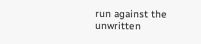run against the unwritten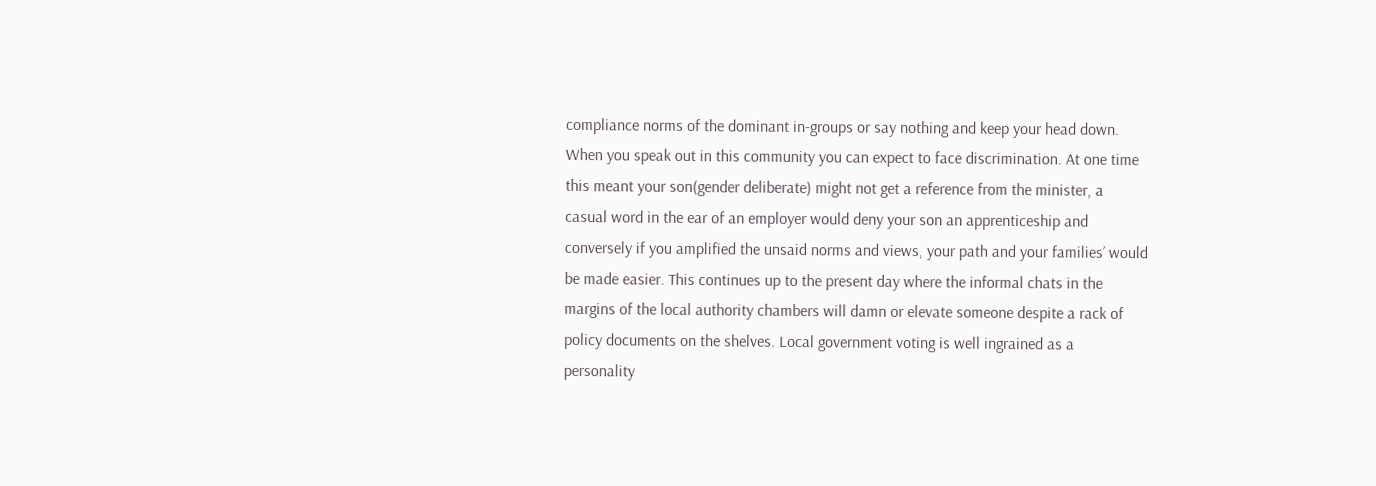compliance norms of the dominant in-groups or say nothing and keep your head down. When you speak out in this community you can expect to face discrimination. At one time this meant your son(gender deliberate) might not get a reference from the minister, a casual word in the ear of an employer would deny your son an apprenticeship and conversely if you amplified the unsaid norms and views, your path and your families’ would be made easier. This continues up to the present day where the informal chats in the margins of the local authority chambers will damn or elevate someone despite a rack of policy documents on the shelves. Local government voting is well ingrained as a personality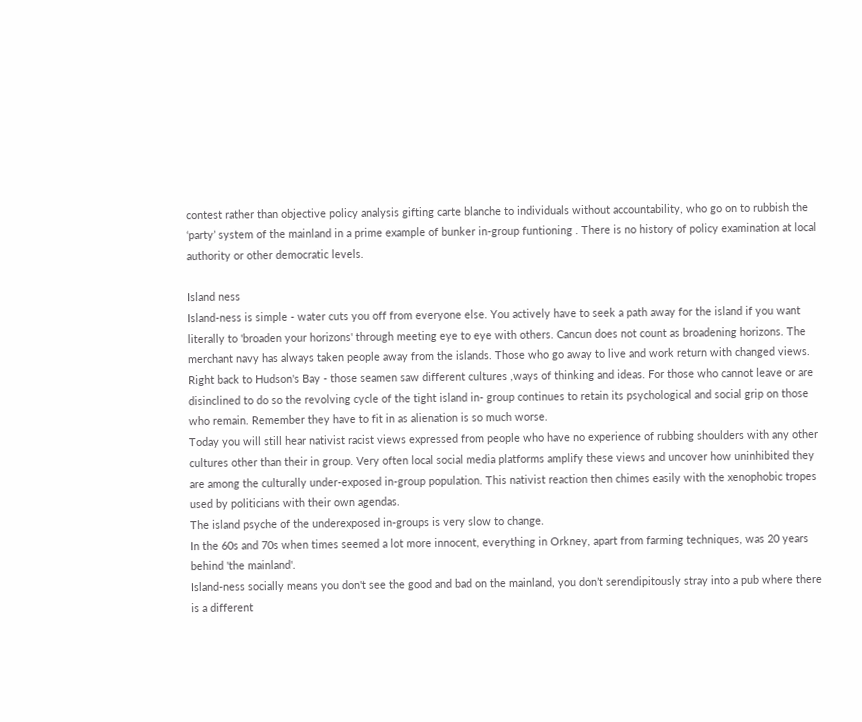contest rather than objective policy analysis gifting carte blanche to individuals without accountability, who go on to rubbish the ‘party’ system of the mainland in a prime example of bunker in-group funtioning . There is no history of policy examination at local authority or other democratic levels.

Island ness
Island-ness is simple - water cuts you off from everyone else. You actively have to seek a path away for the island if you want literally to 'broaden your horizons' through meeting eye to eye with others. Cancun does not count as broadening horizons. The merchant navy has always taken people away from the islands. Those who go away to live and work return with changed views. Right back to Hudson's Bay - those seamen saw different cultures ,ways of thinking and ideas. For those who cannot leave or are disinclined to do so the revolving cycle of the tight island in- group continues to retain its psychological and social grip on those who remain. Remember they have to fit in as alienation is so much worse.
Today you will still hear nativist racist views expressed from people who have no experience of rubbing shoulders with any other cultures other than their in group. Very often local social media platforms amplify these views and uncover how uninhibited they are among the culturally under-exposed in-group population. This nativist reaction then chimes easily with the xenophobic tropes used by politicians with their own agendas.
The island psyche of the underexposed in-groups is very slow to change.
In the 60s and 70s when times seemed a lot more innocent, everything in Orkney, apart from farming techniques, was 20 years behind 'the mainland'.
Island-ness socially means you don't see the good and bad on the mainland, you don’t serendipitously stray into a pub where there is a different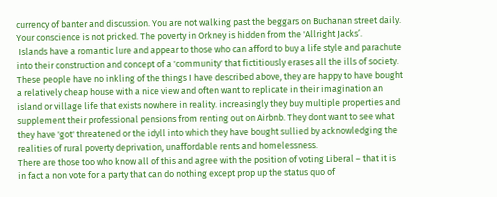currency of banter and discussion. You are not walking past the beggars on Buchanan street daily. Your conscience is not pricked. The poverty in Orkney is hidden from the 'Allright Jacks’.
 Islands have a romantic lure and appear to those who can afford to buy a life style and parachute into their construction and concept of a 'community' that fictitiously erases all the ills of society. These people have no inkling of the things I have described above, they are happy to have bought a relatively cheap house with a nice view and often want to replicate in their imagination an island or village life that exists nowhere in reality. increasingly they buy multiple properties and supplement their professional pensions from renting out on Airbnb. They dont want to see what they have 'got' threatened or the idyll into which they have bought sullied by acknowledging the realities of rural poverty deprivation, unaffordable rents and homelessness.
There are those too who know all of this and agree with the position of voting Liberal – that it is in fact a non vote for a party that can do nothing except prop up the status quo of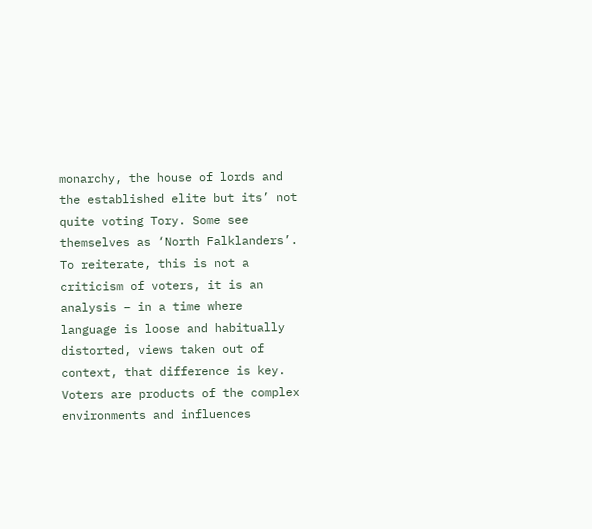monarchy, the house of lords and the established elite but its’ not quite voting Tory. Some see themselves as ‘North Falklanders’.
To reiterate, this is not a criticism of voters, it is an analysis – in a time where language is loose and habitually distorted, views taken out of context, that difference is key. Voters are products of the complex environments and influences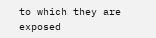to which they are exposed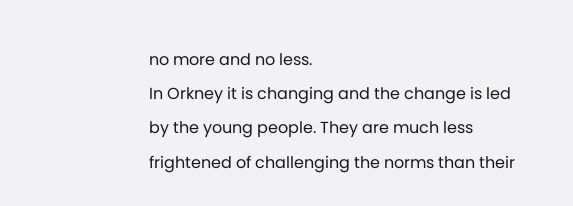no more and no less.
In Orkney it is changing and the change is led by the young people. They are much less frightened of challenging the norms than their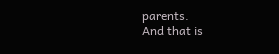parents.
And that is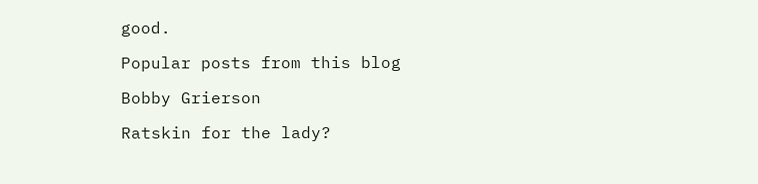good.

Popular posts from this blog

Bobby Grierson

Ratskin for the lady?